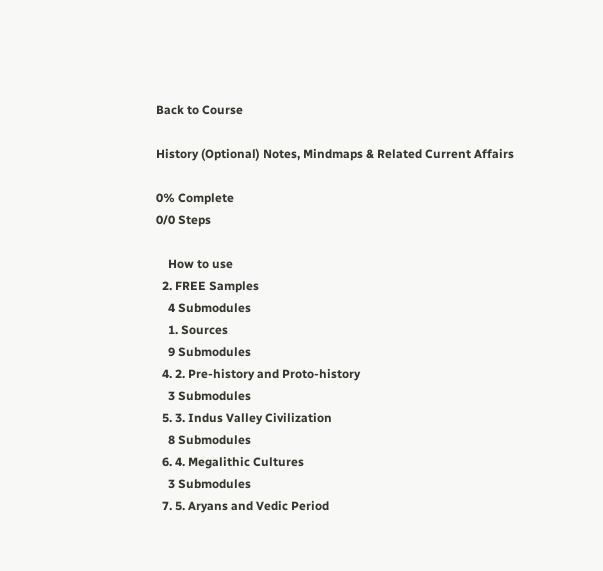Back to Course

History (Optional) Notes, Mindmaps & Related Current Affairs

0% Complete
0/0 Steps

    How to use
  2. FREE Samples
    4 Submodules
    1. Sources
    9 Submodules
  4. 2. Pre-history and Proto-history
    3 Submodules
  5. 3. Indus Valley Civilization
    8 Submodules
  6. 4. Megalithic Cultures
    3 Submodules
  7. 5. Aryans and Vedic Period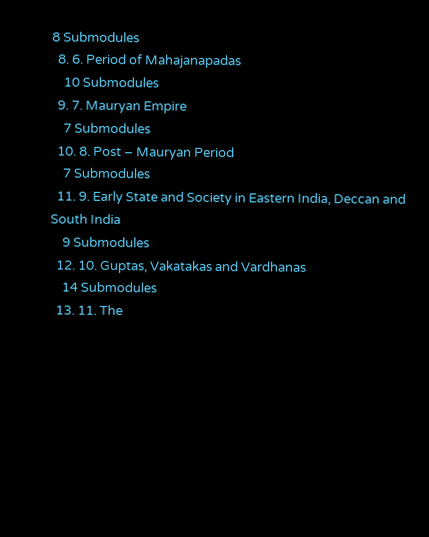8 Submodules
  8. 6. Period of Mahajanapadas
    10 Submodules
  9. 7. Mauryan Empire
    7 Submodules
  10. 8. Post – Mauryan Period
    7 Submodules
  11. 9. Early State and Society in Eastern India, Deccan and South India
    9 Submodules
  12. 10. Guptas, Vakatakas and Vardhanas
    14 Submodules
  13. 11. The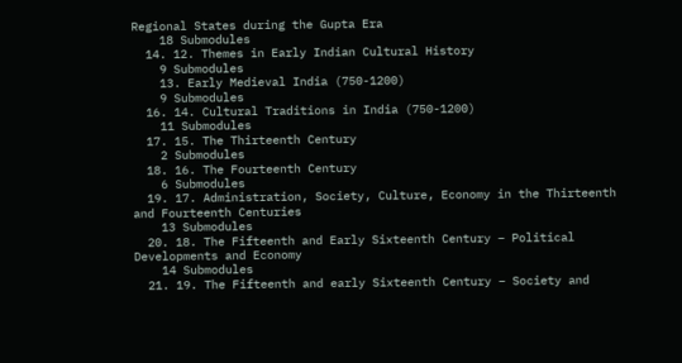Regional States during the Gupta Era
    18 Submodules
  14. 12. Themes in Early Indian Cultural History
    9 Submodules
    13. Early Medieval India (750-1200)
    9 Submodules
  16. 14. Cultural Traditions in India (750-1200)
    11 Submodules
  17. 15. The Thirteenth Century
    2 Submodules
  18. 16. The Fourteenth Century
    6 Submodules
  19. 17. Administration, Society, Culture, Economy in the Thirteenth and Fourteenth Centuries
    13 Submodules
  20. 18. The Fifteenth and Early Sixteenth Century – Political Developments and Economy
    14 Submodules
  21. 19. The Fifteenth and early Sixteenth Century – Society and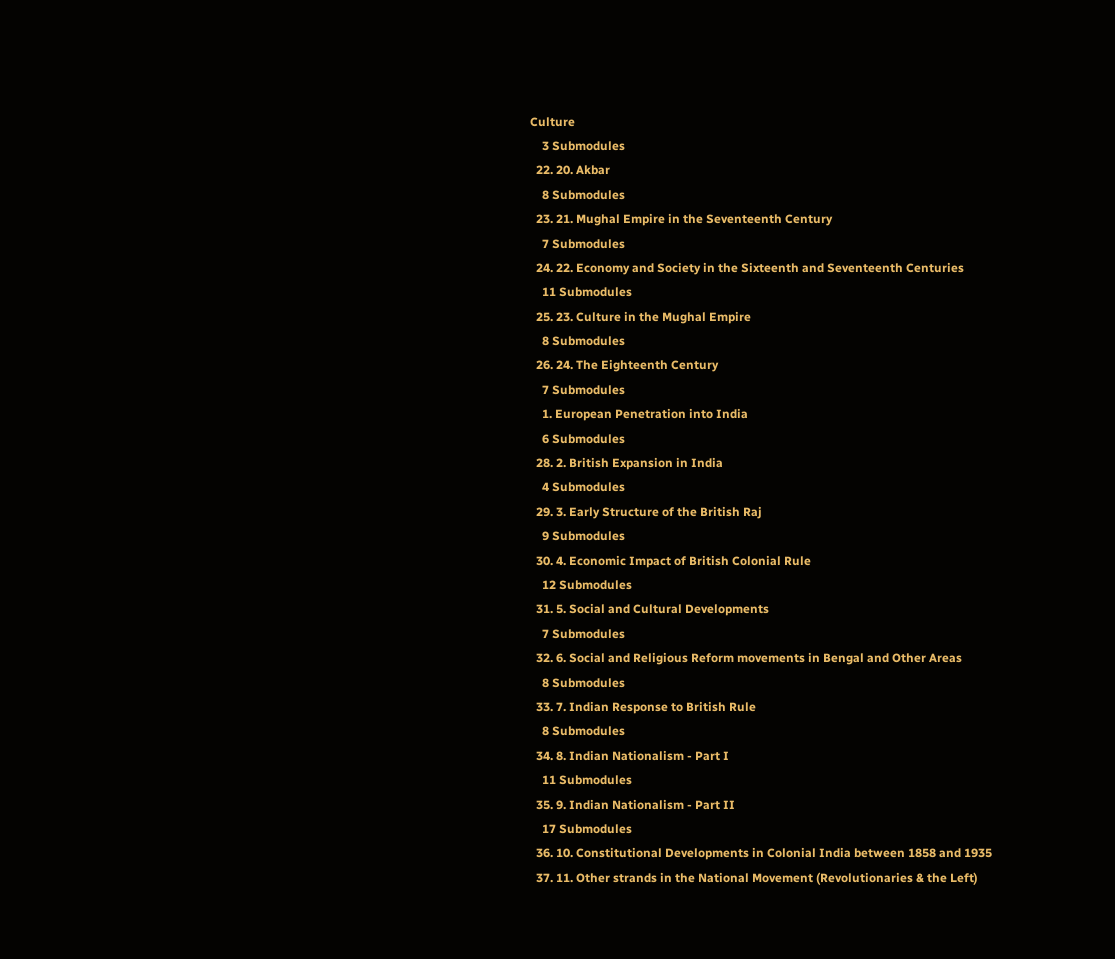Culture
    3 Submodules
  22. 20. Akbar
    8 Submodules
  23. 21. Mughal Empire in the Seventeenth Century
    7 Submodules
  24. 22. Economy and Society in the Sixteenth and Seventeenth Centuries
    11 Submodules
  25. 23. Culture in the Mughal Empire
    8 Submodules
  26. 24. The Eighteenth Century
    7 Submodules
    1. European Penetration into India
    6 Submodules
  28. 2. British Expansion in India
    4 Submodules
  29. 3. Early Structure of the British Raj
    9 Submodules
  30. 4. Economic Impact of British Colonial Rule
    12 Submodules
  31. 5. Social and Cultural Developments
    7 Submodules
  32. 6. Social and Religious Reform movements in Bengal and Other Areas
    8 Submodules
  33. 7. Indian Response to British Rule
    8 Submodules
  34. 8. Indian Nationalism - Part I
    11 Submodules
  35. 9. Indian Nationalism - Part II
    17 Submodules
  36. 10. Constitutional Developments in Colonial India between 1858 and 1935
  37. 11. Other strands in the National Movement (Revolutionaries & the Left)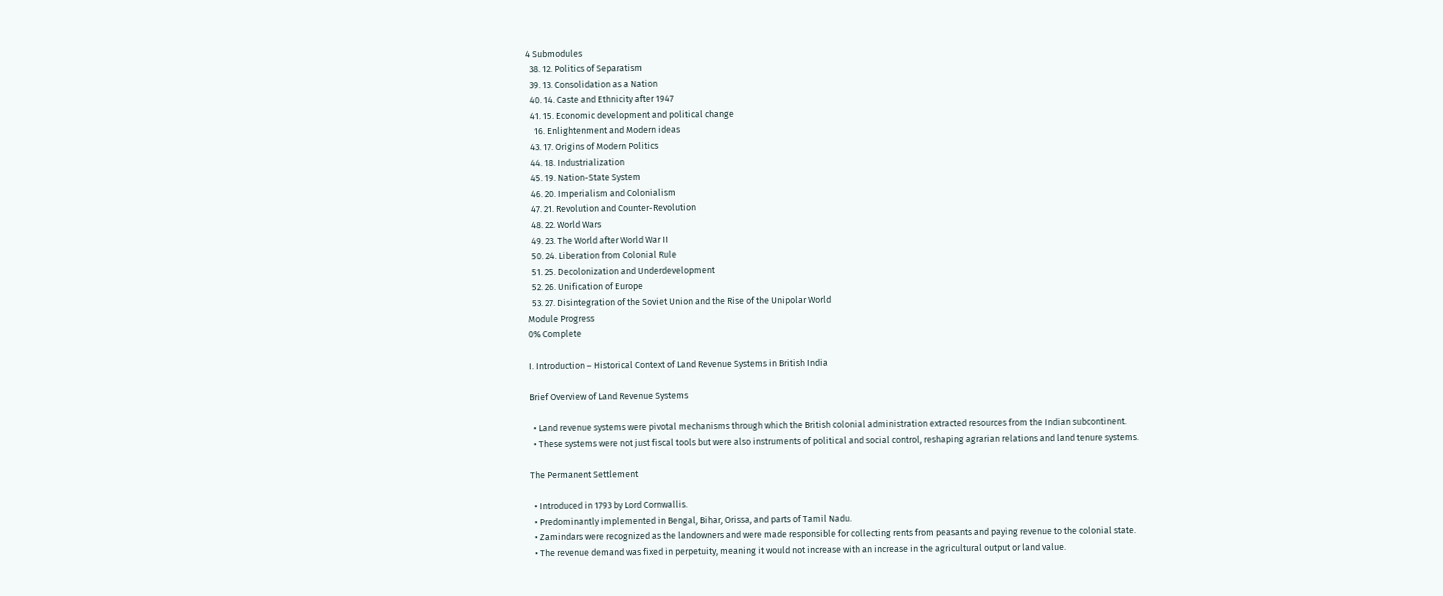4 Submodules
  38. 12. Politics of Separatism
  39. 13. Consolidation as a Nation
  40. 14. Caste and Ethnicity after 1947
  41. 15. Economic development and political change
    16. Enlightenment and Modern ideas
  43. 17. Origins of Modern Politics
  44. 18. Industrialization
  45. 19. Nation-State System
  46. 20. Imperialism and Colonialism
  47. 21. Revolution and Counter-Revolution
  48. 22. World Wars
  49. 23. The World after World War II
  50. 24. Liberation from Colonial Rule
  51. 25. Decolonization and Underdevelopment
  52. 26. Unification of Europe
  53. 27. Disintegration of the Soviet Union and the Rise of the Unipolar World
Module Progress
0% Complete

I. Introduction – Historical Context of Land Revenue Systems in British India

Brief Overview of Land Revenue Systems

  • Land revenue systems were pivotal mechanisms through which the British colonial administration extracted resources from the Indian subcontinent.
  • These systems were not just fiscal tools but were also instruments of political and social control, reshaping agrarian relations and land tenure systems.

The Permanent Settlement

  • Introduced in 1793 by Lord Cornwallis.
  • Predominantly implemented in Bengal, Bihar, Orissa, and parts of Tamil Nadu.
  • Zamindars were recognized as the landowners and were made responsible for collecting rents from peasants and paying revenue to the colonial state.
  • The revenue demand was fixed in perpetuity, meaning it would not increase with an increase in the agricultural output or land value.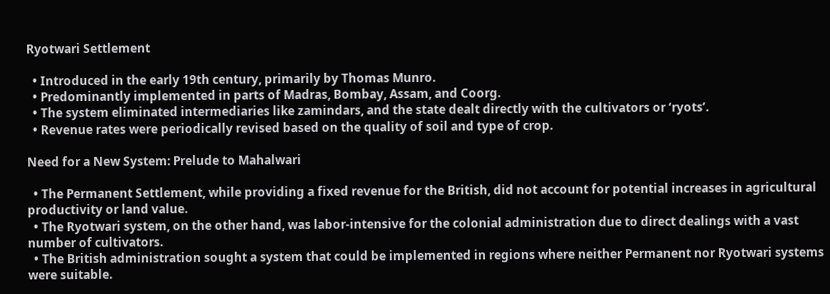Ryotwari Settlement

  • Introduced in the early 19th century, primarily by Thomas Munro.
  • Predominantly implemented in parts of Madras, Bombay, Assam, and Coorg.
  • The system eliminated intermediaries like zamindars, and the state dealt directly with the cultivators or ‘ryots’.
  • Revenue rates were periodically revised based on the quality of soil and type of crop.

Need for a New System: Prelude to Mahalwari

  • The Permanent Settlement, while providing a fixed revenue for the British, did not account for potential increases in agricultural productivity or land value.
  • The Ryotwari system, on the other hand, was labor-intensive for the colonial administration due to direct dealings with a vast number of cultivators.
  • The British administration sought a system that could be implemented in regions where neither Permanent nor Ryotwari systems were suitable.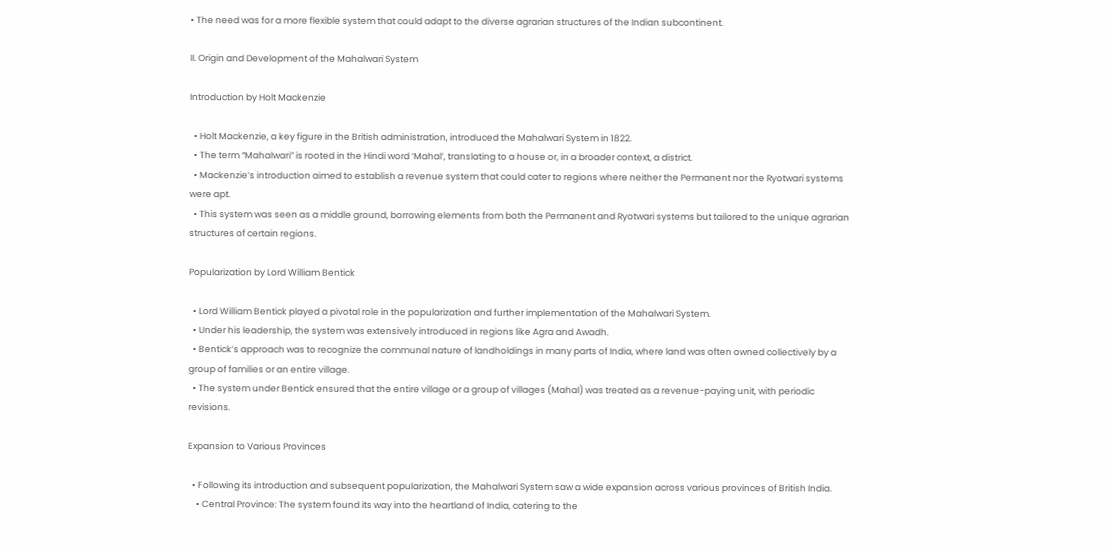• The need was for a more flexible system that could adapt to the diverse agrarian structures of the Indian subcontinent.

II. Origin and Development of the Mahalwari System

Introduction by Holt Mackenzie

  • Holt Mackenzie, a key figure in the British administration, introduced the Mahalwari System in 1822.
  • The term “Mahalwari” is rooted in the Hindi word ‘Mahal’, translating to a house or, in a broader context, a district.
  • Mackenzie’s introduction aimed to establish a revenue system that could cater to regions where neither the Permanent nor the Ryotwari systems were apt.
  • This system was seen as a middle ground, borrowing elements from both the Permanent and Ryotwari systems but tailored to the unique agrarian structures of certain regions.

Popularization by Lord William Bentick

  • Lord William Bentick played a pivotal role in the popularization and further implementation of the Mahalwari System.
  • Under his leadership, the system was extensively introduced in regions like Agra and Awadh.
  • Bentick’s approach was to recognize the communal nature of landholdings in many parts of India, where land was often owned collectively by a group of families or an entire village.
  • The system under Bentick ensured that the entire village or a group of villages (Mahal) was treated as a revenue-paying unit, with periodic revisions.

Expansion to Various Provinces

  • Following its introduction and subsequent popularization, the Mahalwari System saw a wide expansion across various provinces of British India.
    • Central Province: The system found its way into the heartland of India, catering to the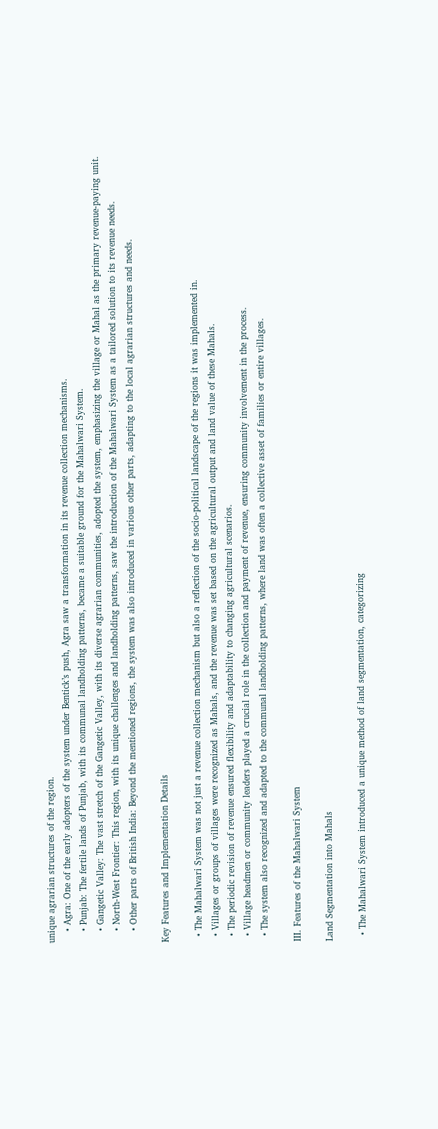unique agrarian structures of the region.
    • Agra: One of the early adopters of the system under Bentick’s push, Agra saw a transformation in its revenue collection mechanisms.
    • Punjab: The fertile lands of Punjab, with its communal landholding patterns, became a suitable ground for the Mahalwari System.
    • Gangetic Valley: The vast stretch of the Gangetic Valley, with its diverse agrarian communities, adopted the system, emphasizing the village or Mahal as the primary revenue-paying unit.
    • North-West Frontier: This region, with its unique challenges and landholding patterns, saw the introduction of the Mahalwari System as a tailored solution to its revenue needs.
    • Other parts of British India: Beyond the mentioned regions, the system was also introduced in various other parts, adapting to the local agrarian structures and needs.

Key Features and Implementation Details

  • The Mahalwari System was not just a revenue collection mechanism but also a reflection of the socio-political landscape of the regions it was implemented in.
  • Villages or groups of villages were recognized as Mahals, and the revenue was set based on the agricultural output and land value of these Mahals.
  • The periodic revision of revenue ensured flexibility and adaptability to changing agricultural scenarios.
  • Village headmen or community leaders played a crucial role in the collection and payment of revenue, ensuring community involvement in the process.
  • The system also recognized and adapted to the communal landholding patterns, where land was often a collective asset of families or entire villages.

III. Features of the Mahalwari System

Land Segmentation into Mahals

  • The Mahalwari System introduced a unique method of land segmentation, categorizing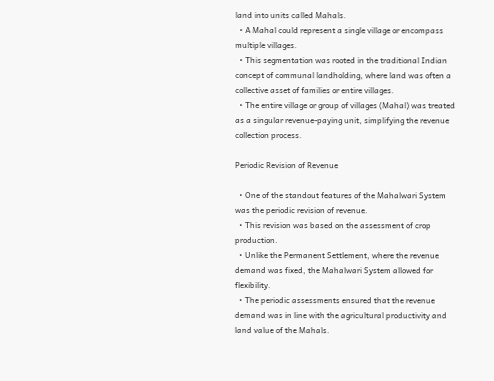land into units called Mahals.
  • A Mahal could represent a single village or encompass multiple villages.
  • This segmentation was rooted in the traditional Indian concept of communal landholding, where land was often a collective asset of families or entire villages.
  • The entire village or group of villages (Mahal) was treated as a singular revenue-paying unit, simplifying the revenue collection process.

Periodic Revision of Revenue

  • One of the standout features of the Mahalwari System was the periodic revision of revenue.
  • This revision was based on the assessment of crop production.
  • Unlike the Permanent Settlement, where the revenue demand was fixed, the Mahalwari System allowed for flexibility.
  • The periodic assessments ensured that the revenue demand was in line with the agricultural productivity and land value of the Mahals.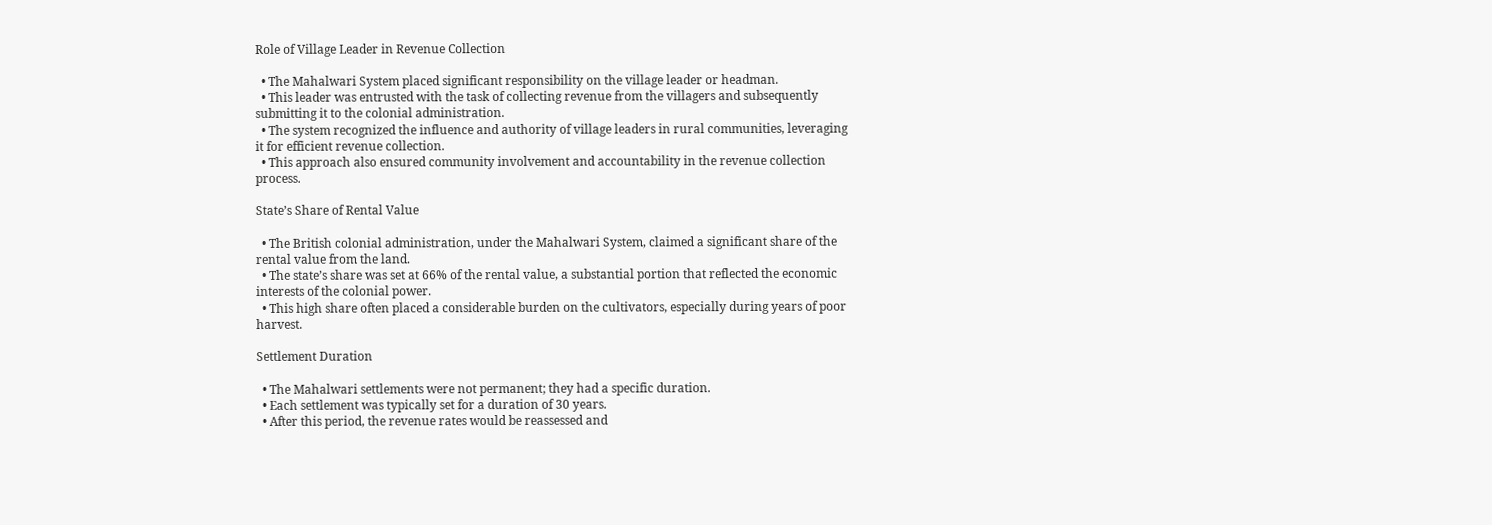Role of Village Leader in Revenue Collection

  • The Mahalwari System placed significant responsibility on the village leader or headman.
  • This leader was entrusted with the task of collecting revenue from the villagers and subsequently submitting it to the colonial administration.
  • The system recognized the influence and authority of village leaders in rural communities, leveraging it for efficient revenue collection.
  • This approach also ensured community involvement and accountability in the revenue collection process.

State’s Share of Rental Value

  • The British colonial administration, under the Mahalwari System, claimed a significant share of the rental value from the land.
  • The state’s share was set at 66% of the rental value, a substantial portion that reflected the economic interests of the colonial power.
  • This high share often placed a considerable burden on the cultivators, especially during years of poor harvest.

Settlement Duration

  • The Mahalwari settlements were not permanent; they had a specific duration.
  • Each settlement was typically set for a duration of 30 years.
  • After this period, the revenue rates would be reassessed and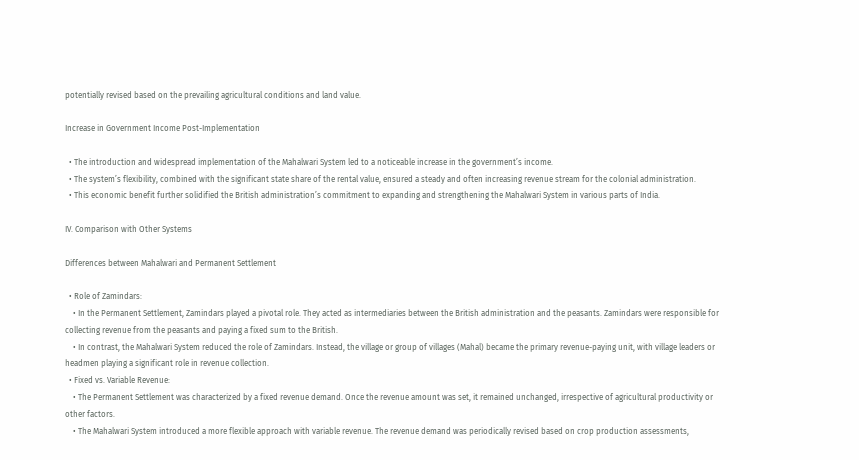potentially revised based on the prevailing agricultural conditions and land value.

Increase in Government Income Post-Implementation

  • The introduction and widespread implementation of the Mahalwari System led to a noticeable increase in the government’s income.
  • The system’s flexibility, combined with the significant state share of the rental value, ensured a steady and often increasing revenue stream for the colonial administration.
  • This economic benefit further solidified the British administration’s commitment to expanding and strengthening the Mahalwari System in various parts of India.

IV. Comparison with Other Systems

Differences between Mahalwari and Permanent Settlement

  • Role of Zamindars:
    • In the Permanent Settlement, Zamindars played a pivotal role. They acted as intermediaries between the British administration and the peasants. Zamindars were responsible for collecting revenue from the peasants and paying a fixed sum to the British.
    • In contrast, the Mahalwari System reduced the role of Zamindars. Instead, the village or group of villages (Mahal) became the primary revenue-paying unit, with village leaders or headmen playing a significant role in revenue collection.
  • Fixed vs. Variable Revenue:
    • The Permanent Settlement was characterized by a fixed revenue demand. Once the revenue amount was set, it remained unchanged, irrespective of agricultural productivity or other factors.
    • The Mahalwari System introduced a more flexible approach with variable revenue. The revenue demand was periodically revised based on crop production assessments,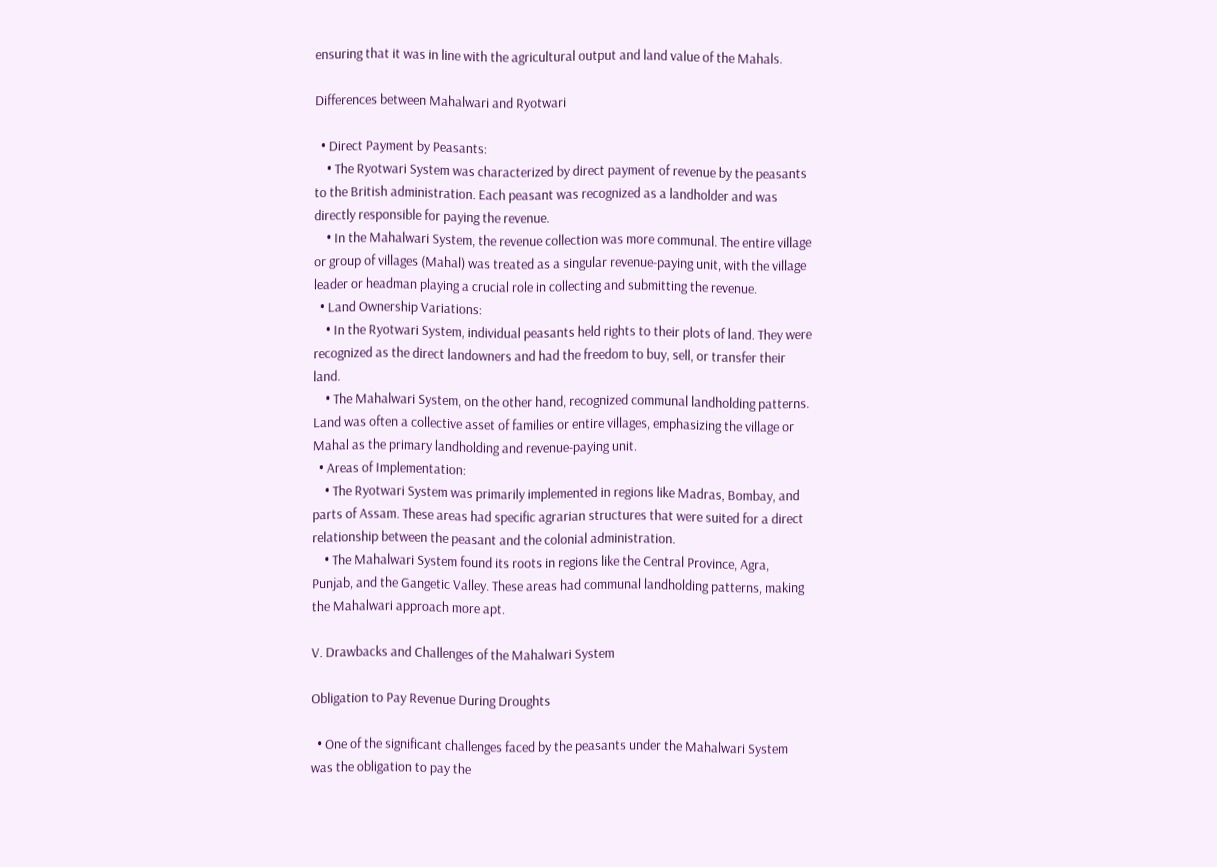ensuring that it was in line with the agricultural output and land value of the Mahals.

Differences between Mahalwari and Ryotwari

  • Direct Payment by Peasants:
    • The Ryotwari System was characterized by direct payment of revenue by the peasants to the British administration. Each peasant was recognized as a landholder and was directly responsible for paying the revenue.
    • In the Mahalwari System, the revenue collection was more communal. The entire village or group of villages (Mahal) was treated as a singular revenue-paying unit, with the village leader or headman playing a crucial role in collecting and submitting the revenue.
  • Land Ownership Variations:
    • In the Ryotwari System, individual peasants held rights to their plots of land. They were recognized as the direct landowners and had the freedom to buy, sell, or transfer their land.
    • The Mahalwari System, on the other hand, recognized communal landholding patterns. Land was often a collective asset of families or entire villages, emphasizing the village or Mahal as the primary landholding and revenue-paying unit.
  • Areas of Implementation:
    • The Ryotwari System was primarily implemented in regions like Madras, Bombay, and parts of Assam. These areas had specific agrarian structures that were suited for a direct relationship between the peasant and the colonial administration.
    • The Mahalwari System found its roots in regions like the Central Province, Agra, Punjab, and the Gangetic Valley. These areas had communal landholding patterns, making the Mahalwari approach more apt.

V. Drawbacks and Challenges of the Mahalwari System

Obligation to Pay Revenue During Droughts

  • One of the significant challenges faced by the peasants under the Mahalwari System was the obligation to pay the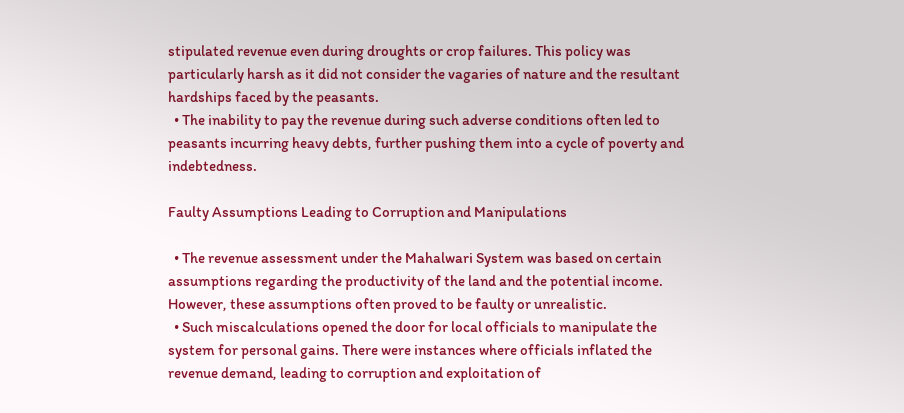stipulated revenue even during droughts or crop failures. This policy was particularly harsh as it did not consider the vagaries of nature and the resultant hardships faced by the peasants.
  • The inability to pay the revenue during such adverse conditions often led to peasants incurring heavy debts, further pushing them into a cycle of poverty and indebtedness.

Faulty Assumptions Leading to Corruption and Manipulations

  • The revenue assessment under the Mahalwari System was based on certain assumptions regarding the productivity of the land and the potential income. However, these assumptions often proved to be faulty or unrealistic.
  • Such miscalculations opened the door for local officials to manipulate the system for personal gains. There were instances where officials inflated the revenue demand, leading to corruption and exploitation of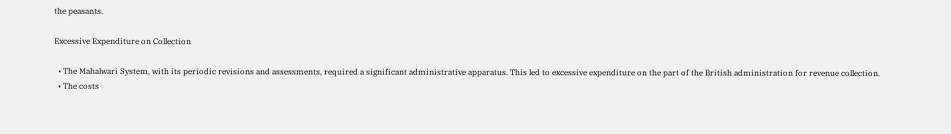the peasants.

Excessive Expenditure on Collection

  • The Mahalwari System, with its periodic revisions and assessments, required a significant administrative apparatus. This led to excessive expenditure on the part of the British administration for revenue collection.
  • The costs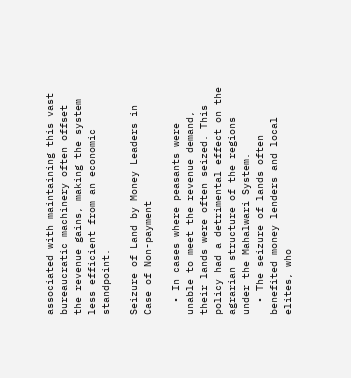associated with maintaining this vast bureaucratic machinery often offset the revenue gains, making the system less efficient from an economic standpoint.

Seizure of Land by Money Leaders in Case of Non-payment

  • In cases where peasants were unable to meet the revenue demand, their lands were often seized. This policy had a detrimental effect on the agrarian structure of the regions under the Mahalwari System.
  • The seizure of lands often benefited money lenders and local elites, who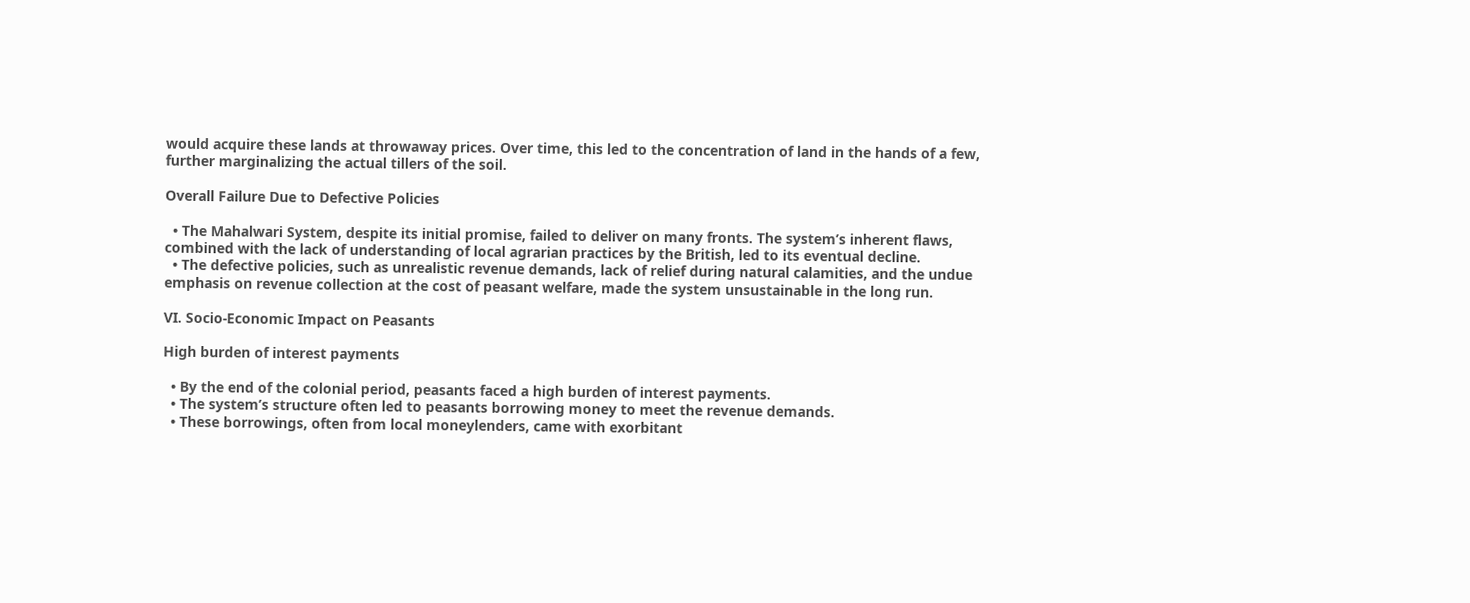would acquire these lands at throwaway prices. Over time, this led to the concentration of land in the hands of a few, further marginalizing the actual tillers of the soil.

Overall Failure Due to Defective Policies

  • The Mahalwari System, despite its initial promise, failed to deliver on many fronts. The system’s inherent flaws, combined with the lack of understanding of local agrarian practices by the British, led to its eventual decline.
  • The defective policies, such as unrealistic revenue demands, lack of relief during natural calamities, and the undue emphasis on revenue collection at the cost of peasant welfare, made the system unsustainable in the long run.

VI. Socio-Economic Impact on Peasants

High burden of interest payments

  • By the end of the colonial period, peasants faced a high burden of interest payments.
  • The system’s structure often led to peasants borrowing money to meet the revenue demands.
  • These borrowings, often from local moneylenders, came with exorbitant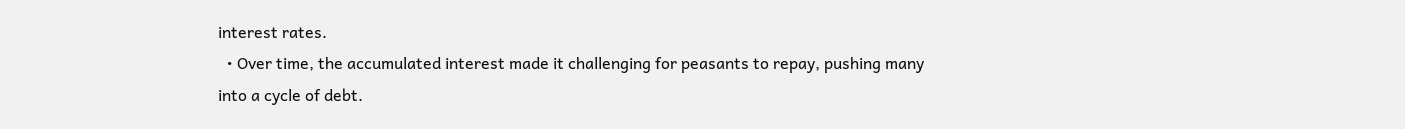interest rates.
  • Over time, the accumulated interest made it challenging for peasants to repay, pushing many into a cycle of debt.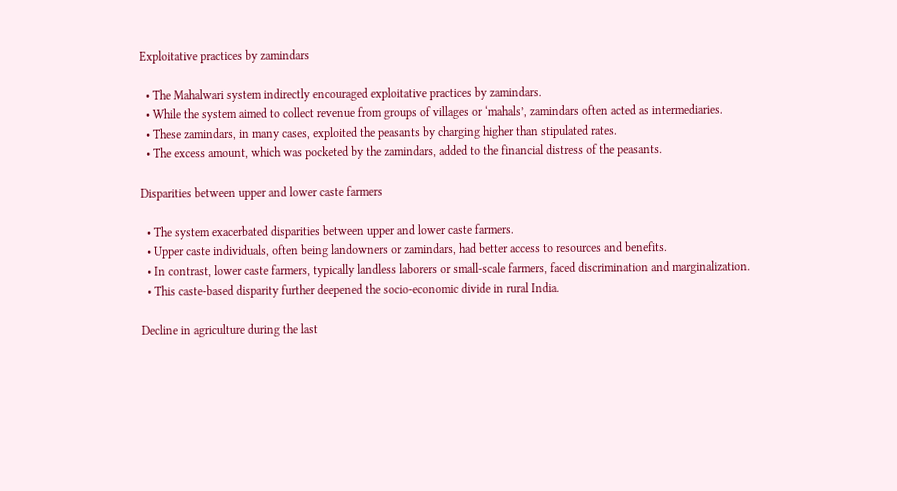Exploitative practices by zamindars

  • The Mahalwari system indirectly encouraged exploitative practices by zamindars.
  • While the system aimed to collect revenue from groups of villages or ‘mahals’, zamindars often acted as intermediaries.
  • These zamindars, in many cases, exploited the peasants by charging higher than stipulated rates.
  • The excess amount, which was pocketed by the zamindars, added to the financial distress of the peasants.

Disparities between upper and lower caste farmers

  • The system exacerbated disparities between upper and lower caste farmers.
  • Upper caste individuals, often being landowners or zamindars, had better access to resources and benefits.
  • In contrast, lower caste farmers, typically landless laborers or small-scale farmers, faced discrimination and marginalization.
  • This caste-based disparity further deepened the socio-economic divide in rural India.

Decline in agriculture during the last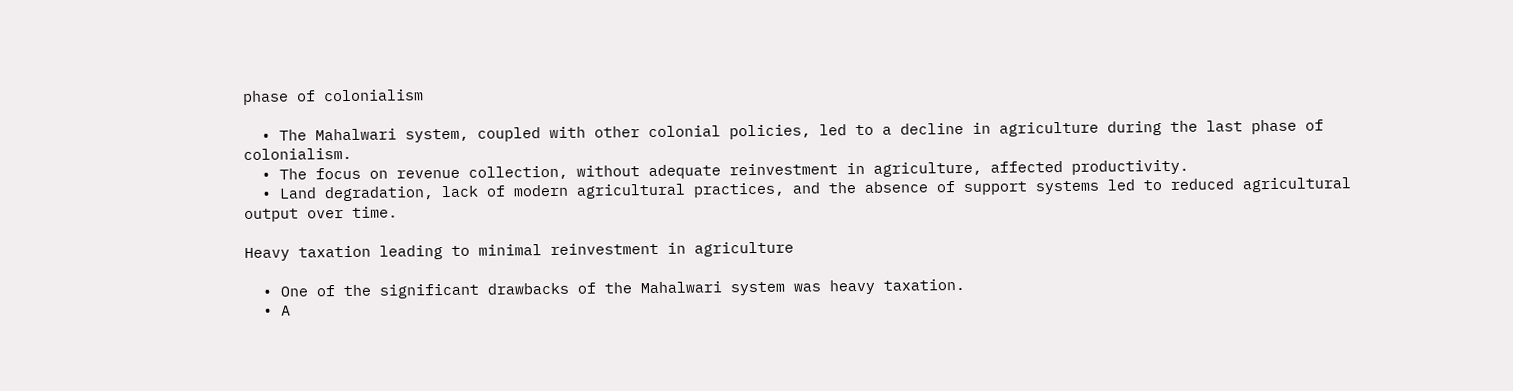phase of colonialism

  • The Mahalwari system, coupled with other colonial policies, led to a decline in agriculture during the last phase of colonialism.
  • The focus on revenue collection, without adequate reinvestment in agriculture, affected productivity.
  • Land degradation, lack of modern agricultural practices, and the absence of support systems led to reduced agricultural output over time.

Heavy taxation leading to minimal reinvestment in agriculture

  • One of the significant drawbacks of the Mahalwari system was heavy taxation.
  • A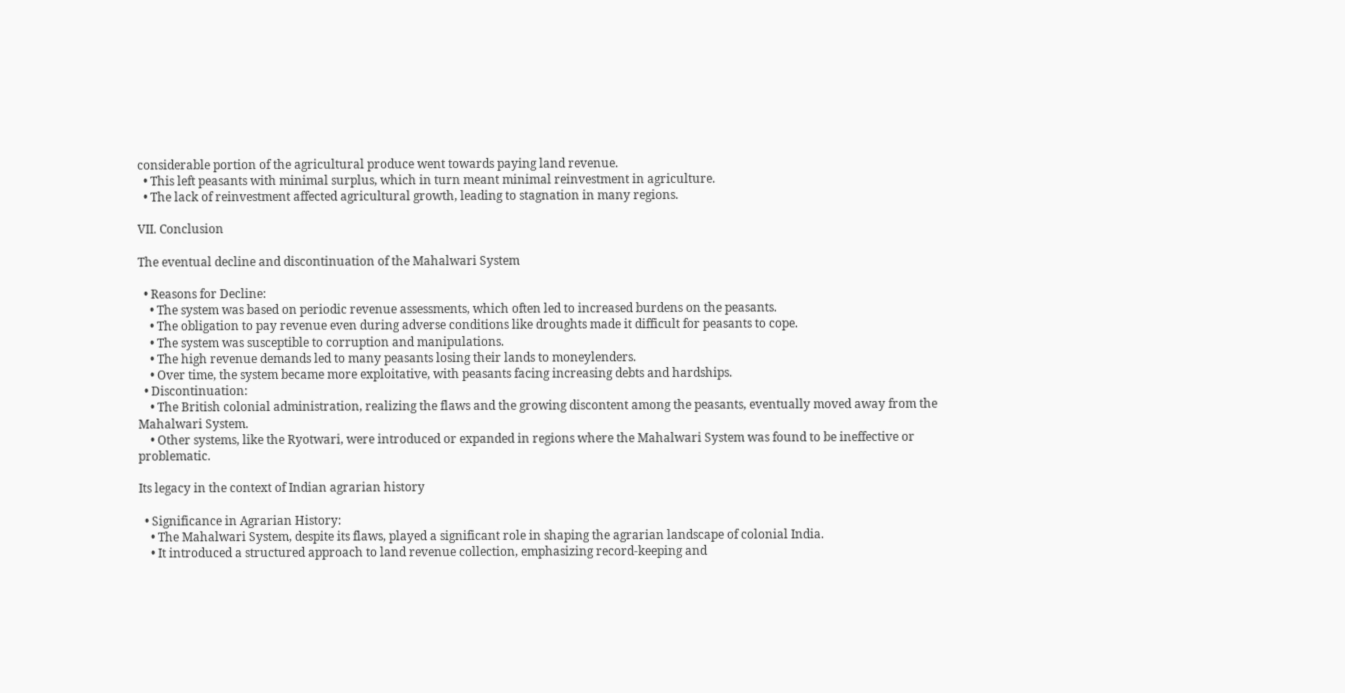considerable portion of the agricultural produce went towards paying land revenue.
  • This left peasants with minimal surplus, which in turn meant minimal reinvestment in agriculture.
  • The lack of reinvestment affected agricultural growth, leading to stagnation in many regions.

VII. Conclusion

The eventual decline and discontinuation of the Mahalwari System

  • Reasons for Decline:
    • The system was based on periodic revenue assessments, which often led to increased burdens on the peasants.
    • The obligation to pay revenue even during adverse conditions like droughts made it difficult for peasants to cope.
    • The system was susceptible to corruption and manipulations.
    • The high revenue demands led to many peasants losing their lands to moneylenders.
    • Over time, the system became more exploitative, with peasants facing increasing debts and hardships.
  • Discontinuation:
    • The British colonial administration, realizing the flaws and the growing discontent among the peasants, eventually moved away from the Mahalwari System.
    • Other systems, like the Ryotwari, were introduced or expanded in regions where the Mahalwari System was found to be ineffective or problematic.

Its legacy in the context of Indian agrarian history

  • Significance in Agrarian History:
    • The Mahalwari System, despite its flaws, played a significant role in shaping the agrarian landscape of colonial India.
    • It introduced a structured approach to land revenue collection, emphasizing record-keeping and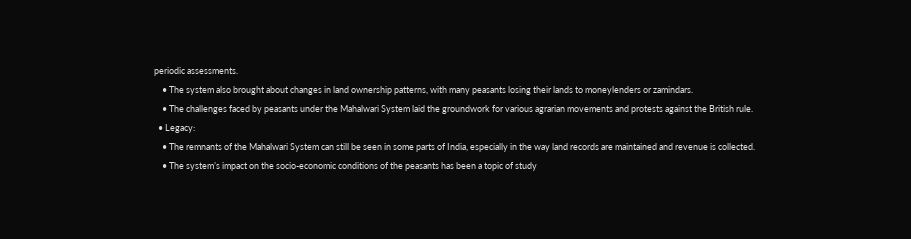periodic assessments.
    • The system also brought about changes in land ownership patterns, with many peasants losing their lands to moneylenders or zamindars.
    • The challenges faced by peasants under the Mahalwari System laid the groundwork for various agrarian movements and protests against the British rule.
  • Legacy:
    • The remnants of the Mahalwari System can still be seen in some parts of India, especially in the way land records are maintained and revenue is collected.
    • The system’s impact on the socio-economic conditions of the peasants has been a topic of study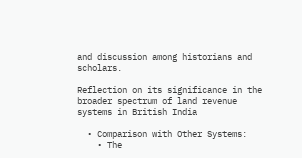and discussion among historians and scholars.

Reflection on its significance in the broader spectrum of land revenue systems in British India

  • Comparison with Other Systems:
    • The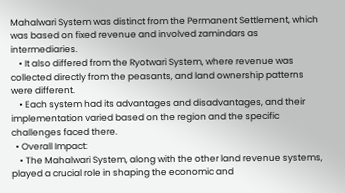Mahalwari System was distinct from the Permanent Settlement, which was based on fixed revenue and involved zamindars as intermediaries.
    • It also differed from the Ryotwari System, where revenue was collected directly from the peasants, and land ownership patterns were different.
    • Each system had its advantages and disadvantages, and their implementation varied based on the region and the specific challenges faced there.
  • Overall Impact:
    • The Mahalwari System, along with the other land revenue systems, played a crucial role in shaping the economic and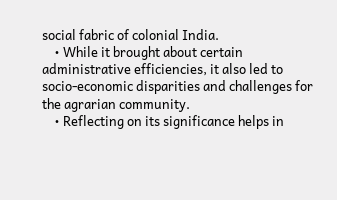social fabric of colonial India.
    • While it brought about certain administrative efficiencies, it also led to socio-economic disparities and challenges for the agrarian community.
    • Reflecting on its significance helps in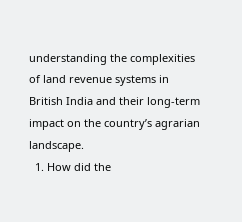understanding the complexities of land revenue systems in British India and their long-term impact on the country’s agrarian landscape.
  1. How did the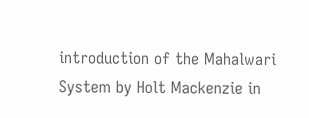introduction of the Mahalwari System by Holt Mackenzie in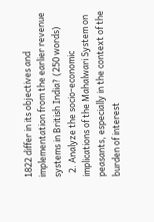1822 differ in its objectives and implementation from the earlier revenue systems in British India? (250 words)
  2. Analyze the socio-economic implications of the Mahalwari System on peasants, especially in the context of the burden of interest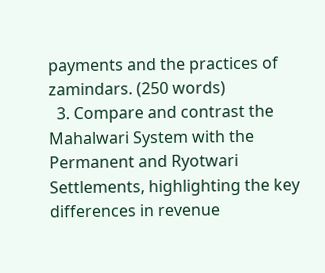payments and the practices of zamindars. (250 words)
  3. Compare and contrast the Mahalwari System with the Permanent and Ryotwari Settlements, highlighting the key differences in revenue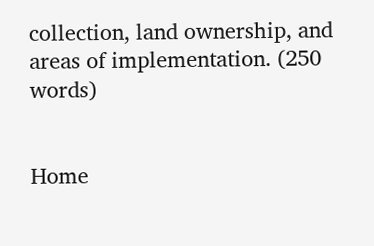collection, land ownership, and areas of implementation. (250 words)


Home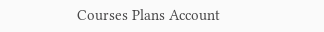Courses Plans Account